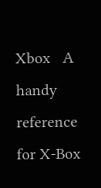Xbox   A handy reference for X-Box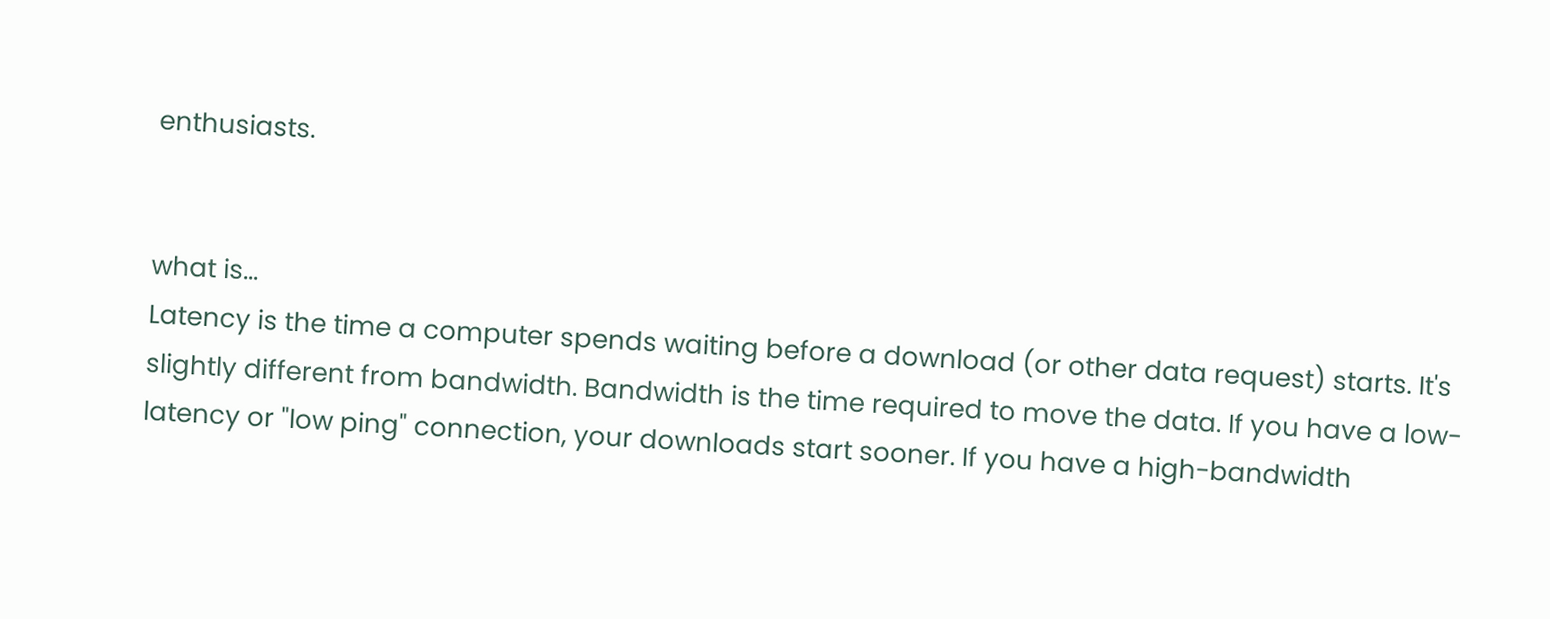enthusiasts.


what is...
Latency is the time a computer spends waiting before a download (or other data request) starts. It's slightly different from bandwidth. Bandwidth is the time required to move the data. If you have a low-latency or "low ping" connection, your downloads start sooner. If you have a high-bandwidth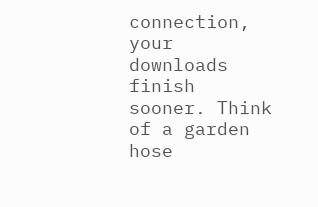connection, your downloads finish sooner. Think of a garden hose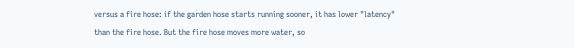versus a fire hose: if the garden hose starts running sooner, it has lower "latency" than the fire hose. But the fire hose moves more water, so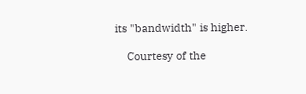its "bandwidth" is higher.

    Courtesy of the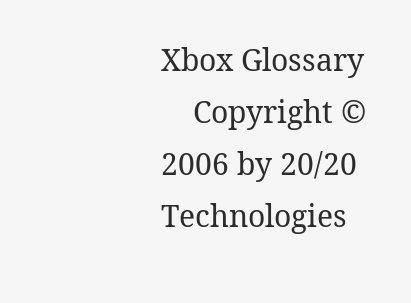Xbox Glossary
    Copyright © 2006 by 20/20 Technologies